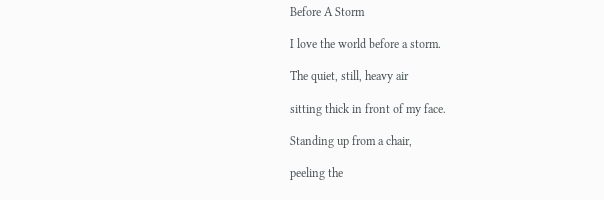Before A Storm

I love the world before a storm.

The quiet, still, heavy air

sitting thick in front of my face.

Standing up from a chair,

peeling the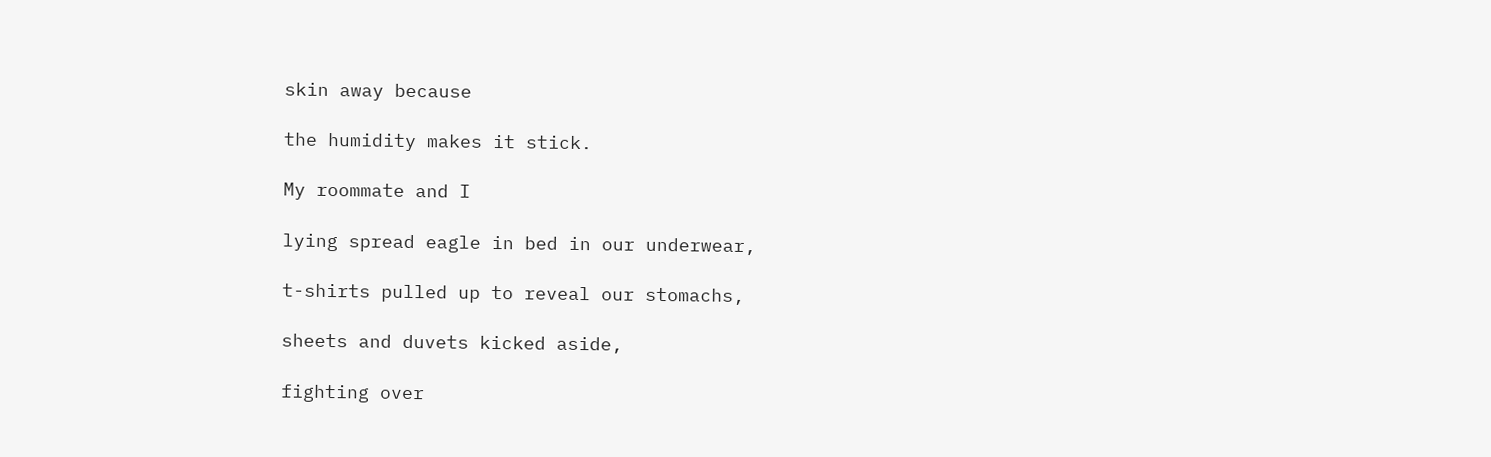skin away because

the humidity makes it stick.

My roommate and I

lying spread eagle in bed in our underwear,

t-shirts pulled up to reveal our stomachs,

sheets and duvets kicked aside,

fighting over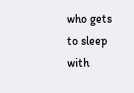who gets to sleep with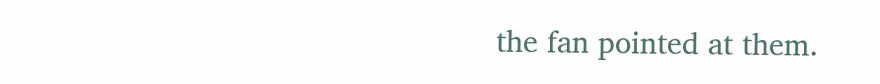the fan pointed at them.